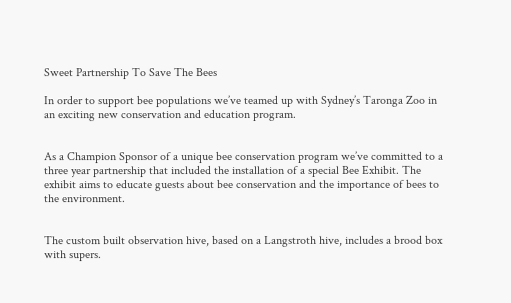Sweet Partnership To Save The Bees

In order to support bee populations we’ve teamed up with Sydney’s Taronga Zoo in an exciting new conservation and education program.


As a Champion Sponsor of a unique bee conservation program we’ve committed to a three year partnership that included the installation of a special Bee Exhibit. The exhibit aims to educate guests about bee conservation and the importance of bees to the environment.


The custom built observation hive, based on a Langstroth hive, includes a brood box with supers.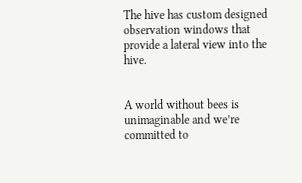The hive has custom designed observation windows that provide a lateral view into the hive.


A world without bees is unimaginable and we’re committed to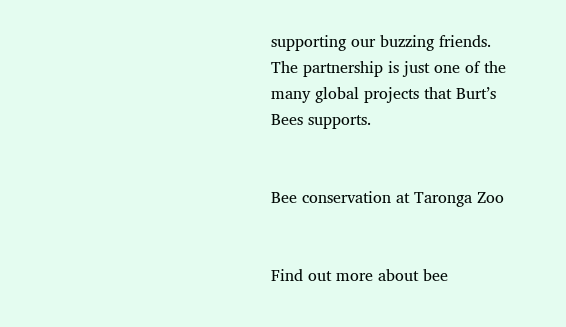supporting our buzzing friends. The partnership is just one of the many global projects that Burt’s Bees supports.


Bee conservation at Taronga Zoo


Find out more about bee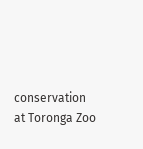conservation at Toronga Zoo